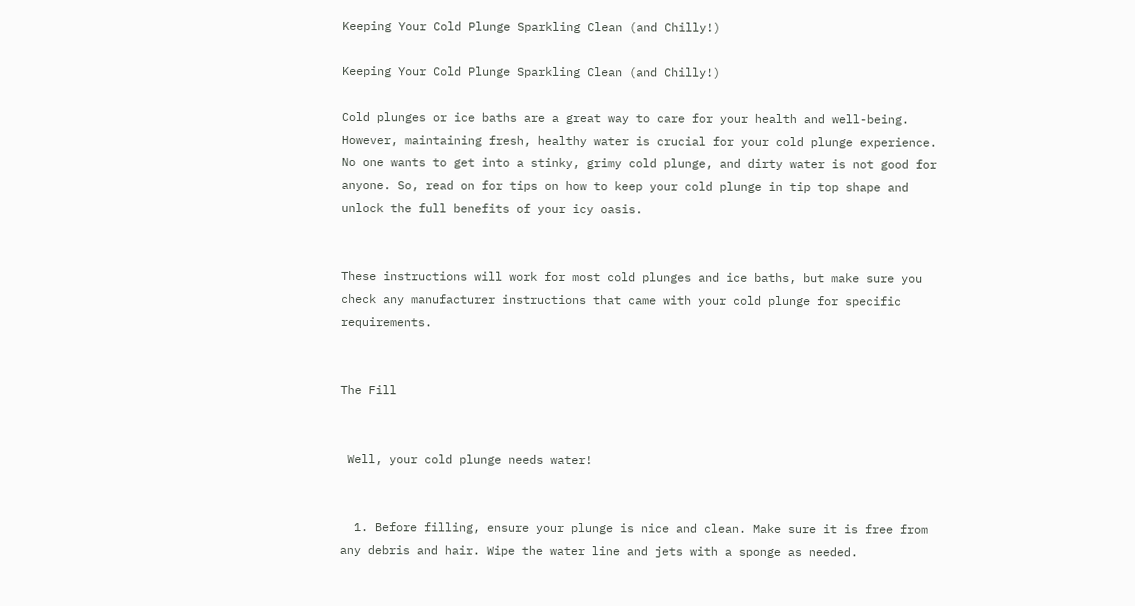Keeping Your Cold Plunge Sparkling Clean (and Chilly!)

Keeping Your Cold Plunge Sparkling Clean (and Chilly!)

Cold plunges or ice baths are a great way to care for your health and well-being. However, maintaining fresh, healthy water is crucial for your cold plunge experience. No one wants to get into a stinky, grimy cold plunge, and dirty water is not good for anyone. So, read on for tips on how to keep your cold plunge in tip top shape and unlock the full benefits of your icy oasis.


These instructions will work for most cold plunges and ice baths, but make sure you check any manufacturer instructions that came with your cold plunge for specific requirements.


The Fill


 Well, your cold plunge needs water!


  1. Before filling, ensure your plunge is nice and clean. Make sure it is free from any debris and hair. Wipe the water line and jets with a sponge as needed.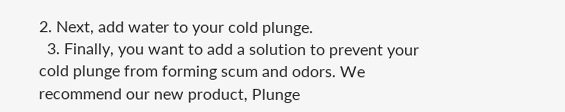2. Next, add water to your cold plunge.
  3. Finally, you want to add a solution to prevent your cold plunge from forming scum and odors. We recommend our new product, Plunge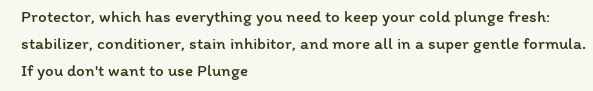Protector, which has everything you need to keep your cold plunge fresh: stabilizer, conditioner, stain inhibitor, and more all in a super gentle formula. If you don't want to use Plunge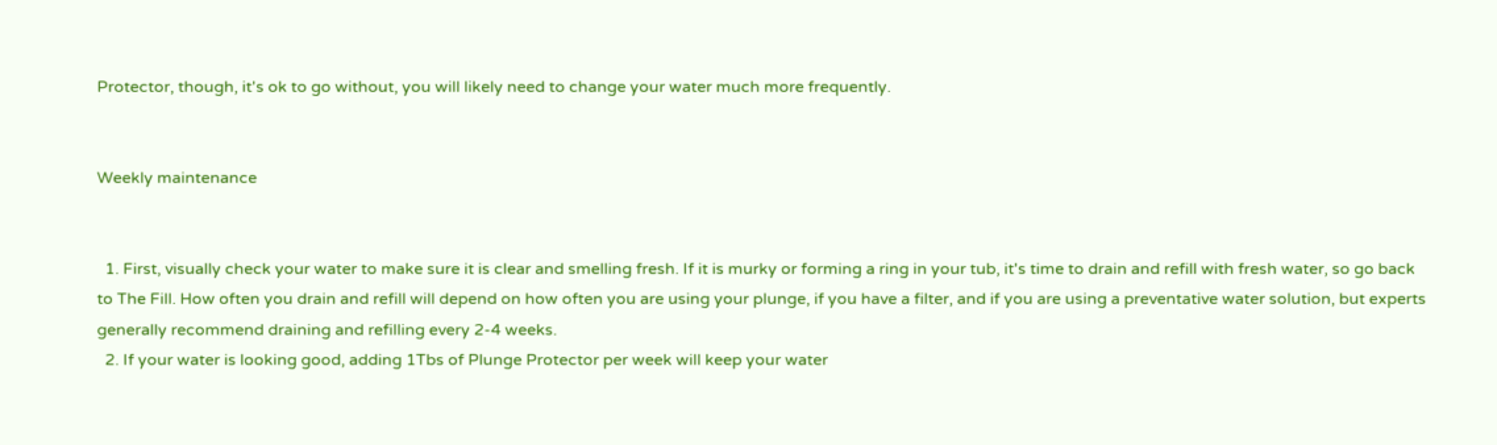Protector, though, it's ok to go without, you will likely need to change your water much more frequently.


Weekly maintenance


  1. First, visually check your water to make sure it is clear and smelling fresh. If it is murky or forming a ring in your tub, it's time to drain and refill with fresh water, so go back to The Fill. How often you drain and refill will depend on how often you are using your plunge, if you have a filter, and if you are using a preventative water solution, but experts generally recommend draining and refilling every 2-4 weeks.
  2. If your water is looking good, adding 1Tbs of Plunge Protector per week will keep your water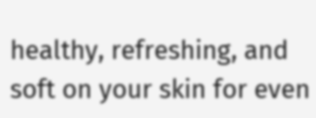healthy, refreshing, and soft on your skin for even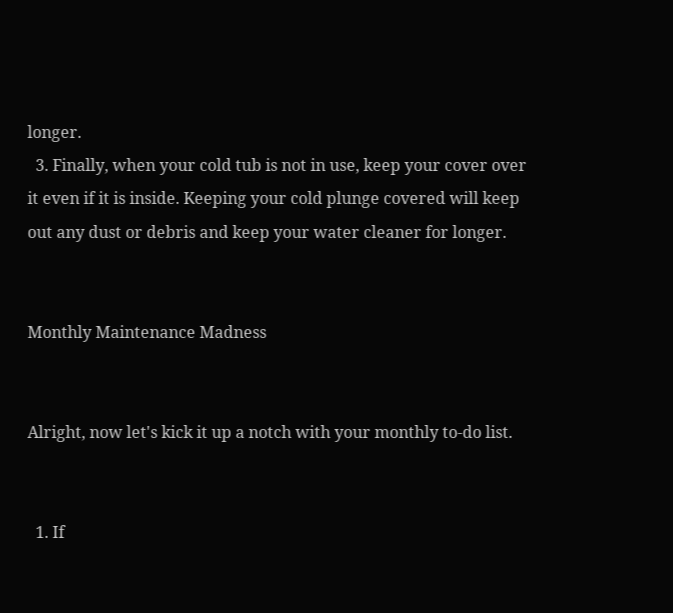longer.
  3. Finally, when your cold tub is not in use, keep your cover over it even if it is inside. Keeping your cold plunge covered will keep out any dust or debris and keep your water cleaner for longer.


Monthly Maintenance Madness


Alright, now let's kick it up a notch with your monthly to-do list.


  1. If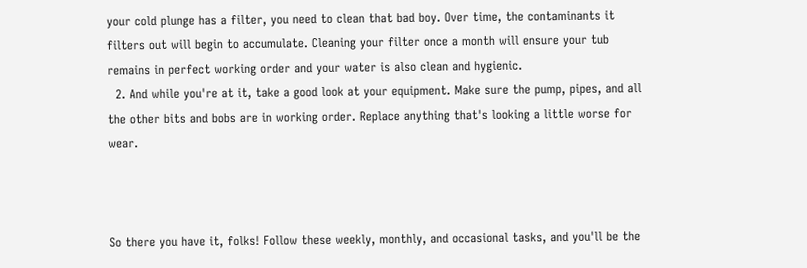your cold plunge has a filter, you need to clean that bad boy. Over time, the contaminants it filters out will begin to accumulate. Cleaning your filter once a month will ensure your tub remains in perfect working order and your water is also clean and hygienic.
  2. And while you're at it, take a good look at your equipment. Make sure the pump, pipes, and all the other bits and bobs are in working order. Replace anything that's looking a little worse for wear.



So there you have it, folks! Follow these weekly, monthly, and occasional tasks, and you'll be the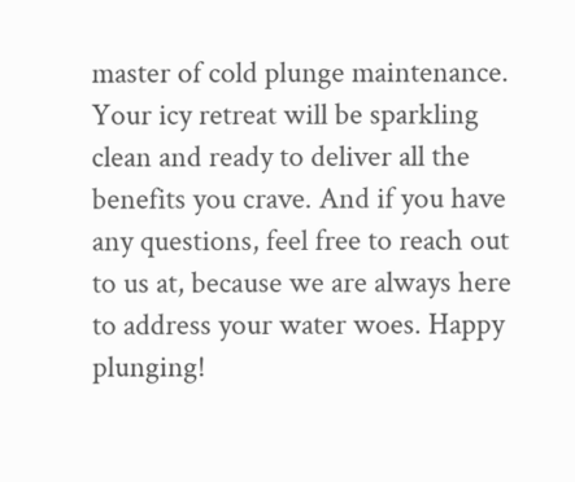master of cold plunge maintenance. Your icy retreat will be sparkling clean and ready to deliver all the benefits you crave. And if you have any questions, feel free to reach out to us at, because we are always here to address your water woes. Happy plunging!